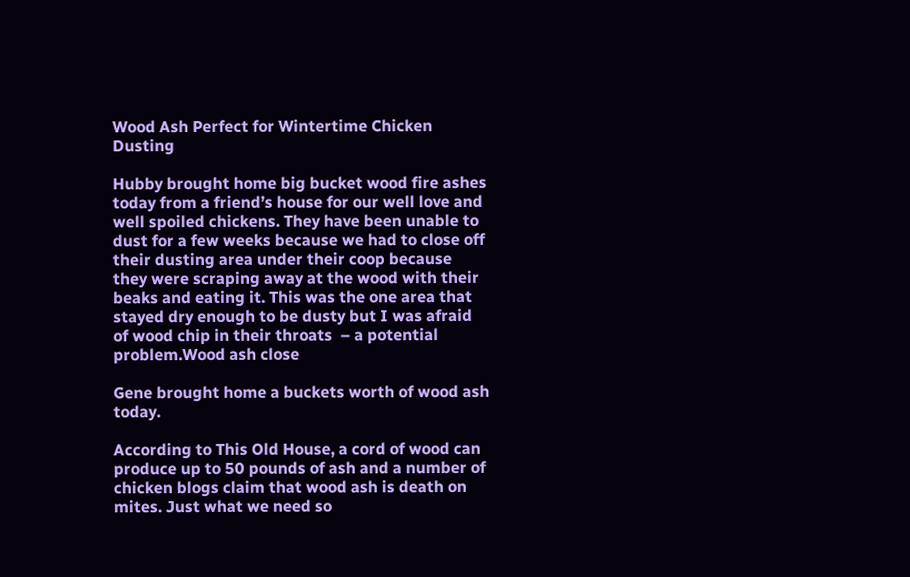Wood Ash Perfect for Wintertime Chicken Dusting

Hubby brought home big bucket wood fire ashes today from a friend’s house for our well love and well spoiled chickens. They have been unable to dust for a few weeks because we had to close off their dusting area under their coop because they were scraping away at the wood with their beaks and eating it. This was the one area that stayed dry enough to be dusty but I was afraid of wood chip in their throats  – a potential problem.Wood ash close

Gene brought home a buckets worth of wood ash today.

According to This Old House, a cord of wood can produce up to 50 pounds of ash and a number of chicken blogs claim that wood ash is death on mites. Just what we need so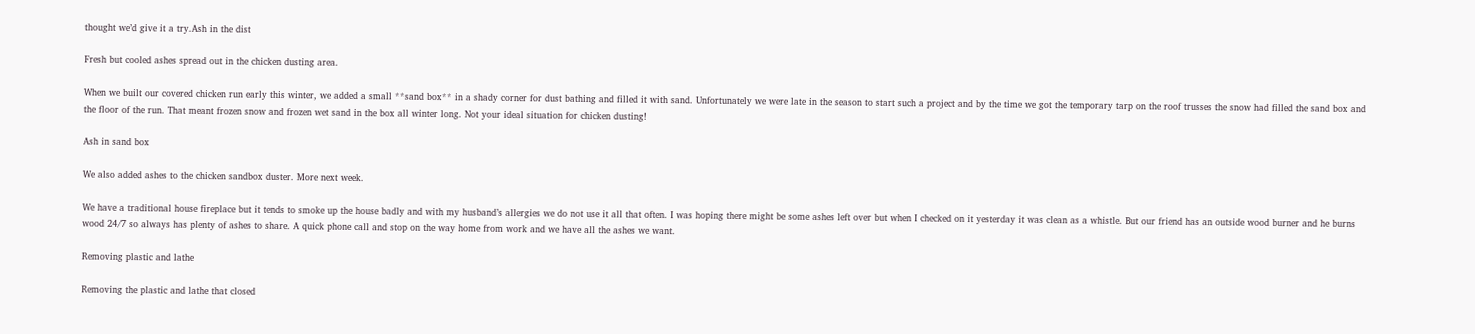thought we’d give it a try.Ash in the dist

Fresh but cooled ashes spread out in the chicken dusting area.

When we built our covered chicken run early this winter, we added a small **sand box** in a shady corner for dust bathing and filled it with sand. Unfortunately we were late in the season to start such a project and by the time we got the temporary tarp on the roof trusses the snow had filled the sand box and the floor of the run. That meant frozen snow and frozen wet sand in the box all winter long. Not your ideal situation for chicken dusting!

Ash in sand box

We also added ashes to the chicken sandbox duster. More next week.

We have a traditional house fireplace but it tends to smoke up the house badly and with my husband’s allergies we do not use it all that often. I was hoping there might be some ashes left over but when I checked on it yesterday it was clean as a whistle. But our friend has an outside wood burner and he burns wood 24/7 so always has plenty of ashes to share. A quick phone call and stop on the way home from work and we have all the ashes we want.

Removing plastic and lathe

Removing the plastic and lathe that closed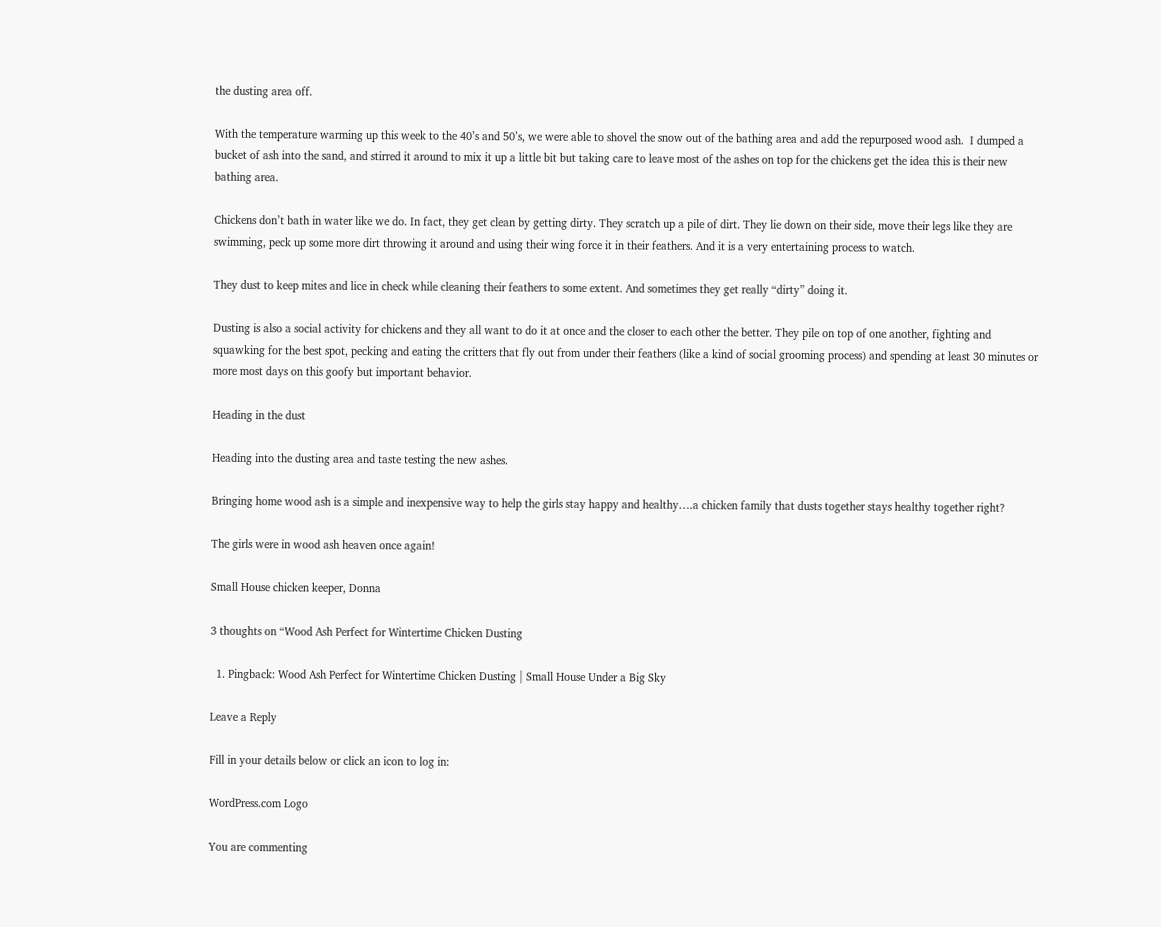the dusting area off.

With the temperature warming up this week to the 40’s and 50’s, we were able to shovel the snow out of the bathing area and add the repurposed wood ash.  I dumped a bucket of ash into the sand, and stirred it around to mix it up a little bit but taking care to leave most of the ashes on top for the chickens get the idea this is their new bathing area.

Chickens don’t bath in water like we do. In fact, they get clean by getting dirty. They scratch up a pile of dirt. They lie down on their side, move their legs like they are swimming, peck up some more dirt throwing it around and using their wing force it in their feathers. And it is a very entertaining process to watch.

They dust to keep mites and lice in check while cleaning their feathers to some extent. And sometimes they get really “dirty” doing it.

Dusting is also a social activity for chickens and they all want to do it at once and the closer to each other the better. They pile on top of one another, fighting and squawking for the best spot, pecking and eating the critters that fly out from under their feathers (like a kind of social grooming process) and spending at least 30 minutes or more most days on this goofy but important behavior.

Heading in the dust

Heading into the dusting area and taste testing the new ashes.

Bringing home wood ash is a simple and inexpensive way to help the girls stay happy and healthy….a chicken family that dusts together stays healthy together right?

The girls were in wood ash heaven once again!

Small House chicken keeper, Donna

3 thoughts on “Wood Ash Perfect for Wintertime Chicken Dusting

  1. Pingback: Wood Ash Perfect for Wintertime Chicken Dusting | Small House Under a Big Sky

Leave a Reply

Fill in your details below or click an icon to log in:

WordPress.com Logo

You are commenting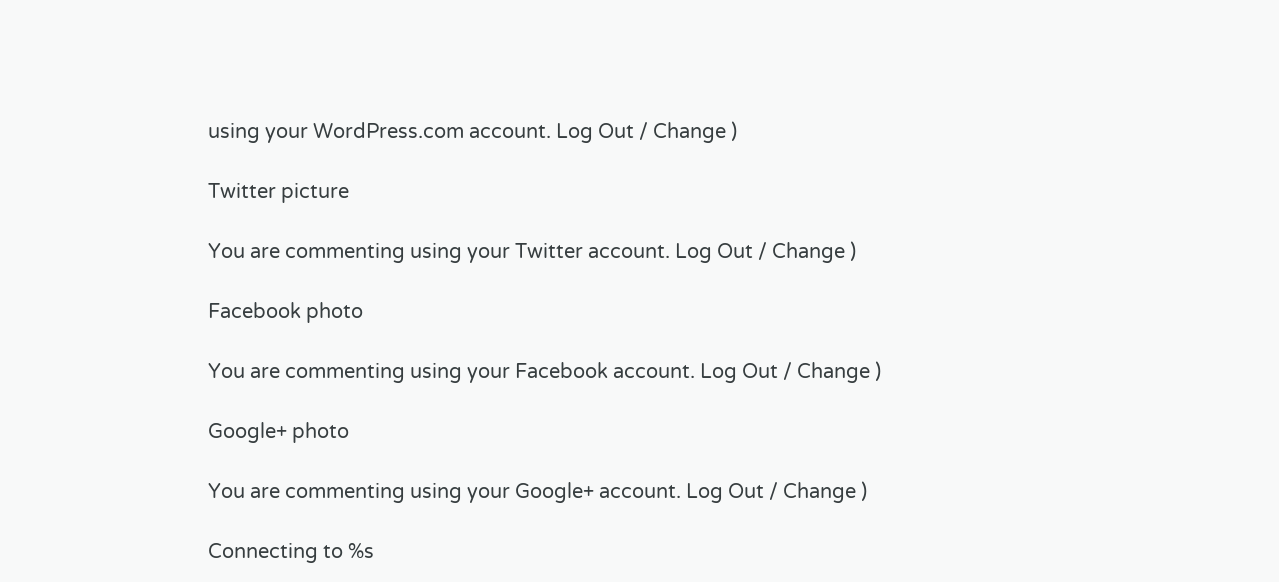using your WordPress.com account. Log Out / Change )

Twitter picture

You are commenting using your Twitter account. Log Out / Change )

Facebook photo

You are commenting using your Facebook account. Log Out / Change )

Google+ photo

You are commenting using your Google+ account. Log Out / Change )

Connecting to %s